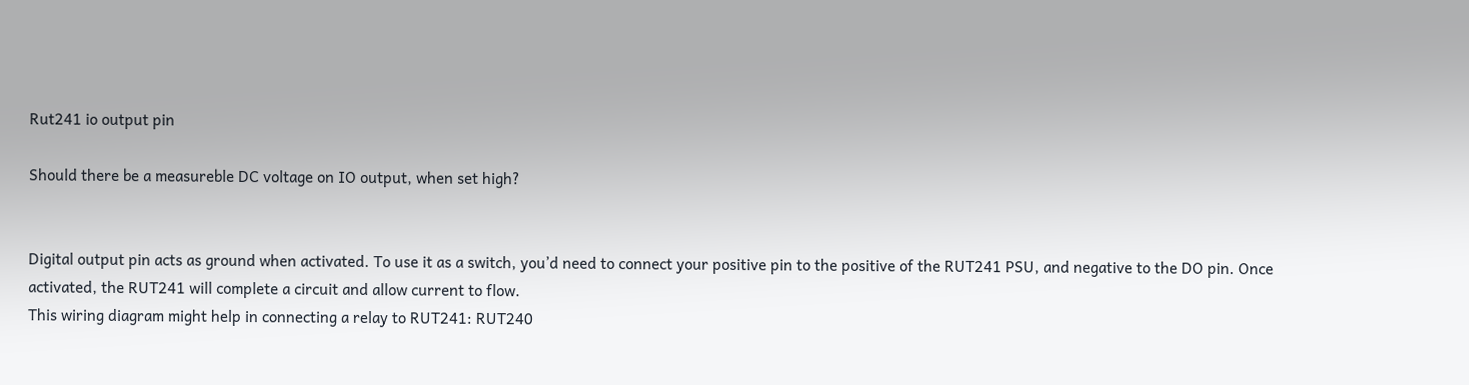Rut241 io output pin

Should there be a measureble DC voltage on IO output, when set high?


Digital output pin acts as ground when activated. To use it as a switch, you’d need to connect your positive pin to the positive of the RUT241 PSU, and negative to the DO pin. Once activated, the RUT241 will complete a circuit and allow current to flow.
This wiring diagram might help in connecting a relay to RUT241: RUT240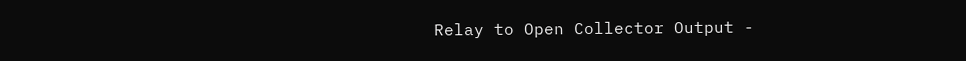Relay to Open Collector Output -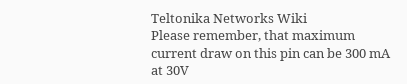Teltonika Networks Wiki
Please remember, that maximum current draw on this pin can be 300 mA at 30V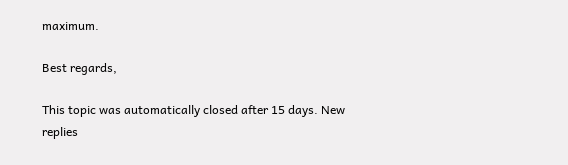maximum.

Best regards,

This topic was automatically closed after 15 days. New replies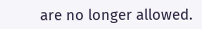are no longer allowed.